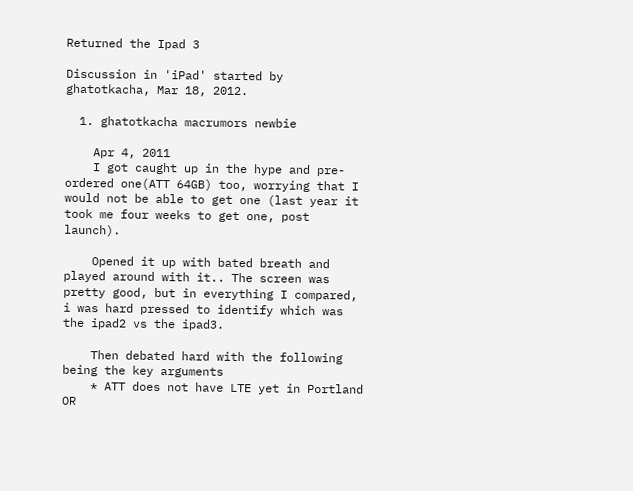Returned the Ipad 3

Discussion in 'iPad' started by ghatotkacha, Mar 18, 2012.

  1. ghatotkacha macrumors newbie

    Apr 4, 2011
    I got caught up in the hype and pre-ordered one(ATT 64GB) too, worrying that I would not be able to get one (last year it took me four weeks to get one, post launch).

    Opened it up with bated breath and played around with it.. The screen was pretty good, but in everything I compared, i was hard pressed to identify which was the ipad2 vs the ipad3.

    Then debated hard with the following being the key arguments
    * ATT does not have LTE yet in Portland OR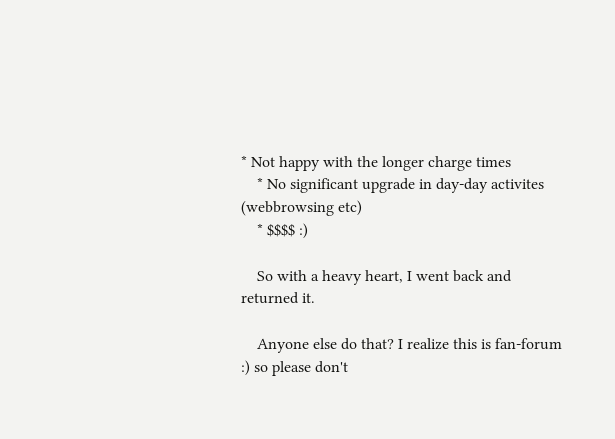* Not happy with the longer charge times
    * No significant upgrade in day-day activites (webbrowsing etc)
    * $$$$ :)

    So with a heavy heart, I went back and returned it.

    Anyone else do that? I realize this is fan-forum :) so please don't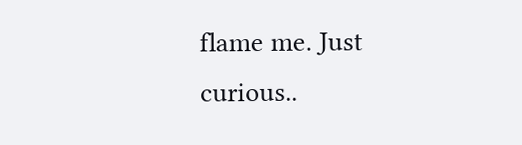flame me. Just curious..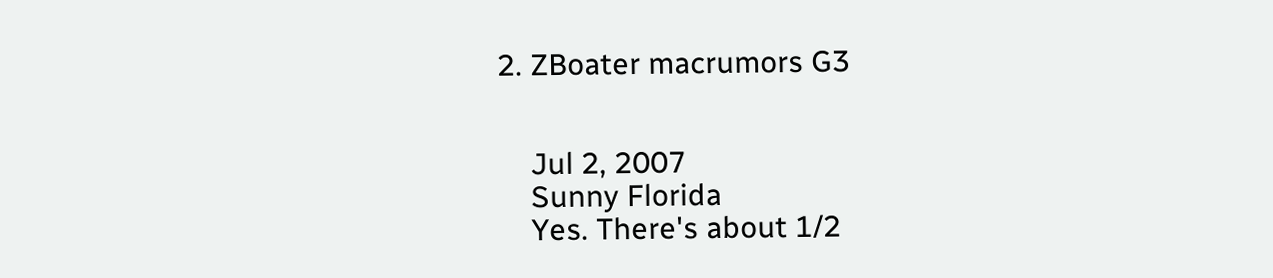2. ZBoater macrumors G3


    Jul 2, 2007
    Sunny Florida
    Yes. There's about 1/2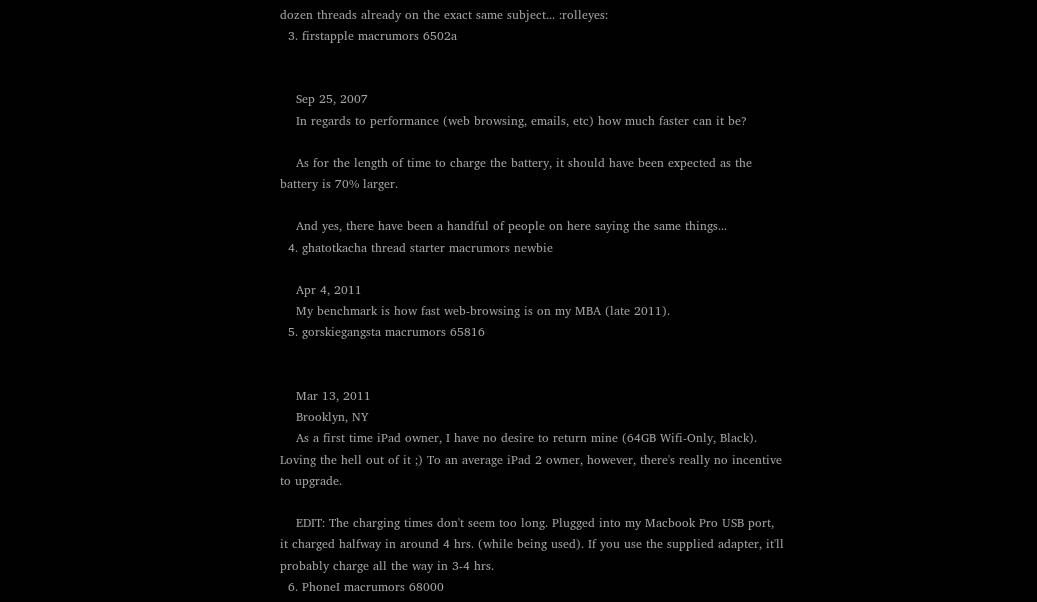dozen threads already on the exact same subject... :rolleyes:
  3. firstapple macrumors 6502a


    Sep 25, 2007
    In regards to performance (web browsing, emails, etc) how much faster can it be?

    As for the length of time to charge the battery, it should have been expected as the battery is 70% larger.

    And yes, there have been a handful of people on here saying the same things...
  4. ghatotkacha thread starter macrumors newbie

    Apr 4, 2011
    My benchmark is how fast web-browsing is on my MBA (late 2011).
  5. gorskiegangsta macrumors 65816


    Mar 13, 2011
    Brooklyn, NY
    As a first time iPad owner, I have no desire to return mine (64GB Wifi-Only, Black). Loving the hell out of it ;) To an average iPad 2 owner, however, there's really no incentive to upgrade.

    EDIT: The charging times don't seem too long. Plugged into my Macbook Pro USB port, it charged halfway in around 4 hrs. (while being used). If you use the supplied adapter, it'll probably charge all the way in 3-4 hrs.
  6. PhoneI macrumors 68000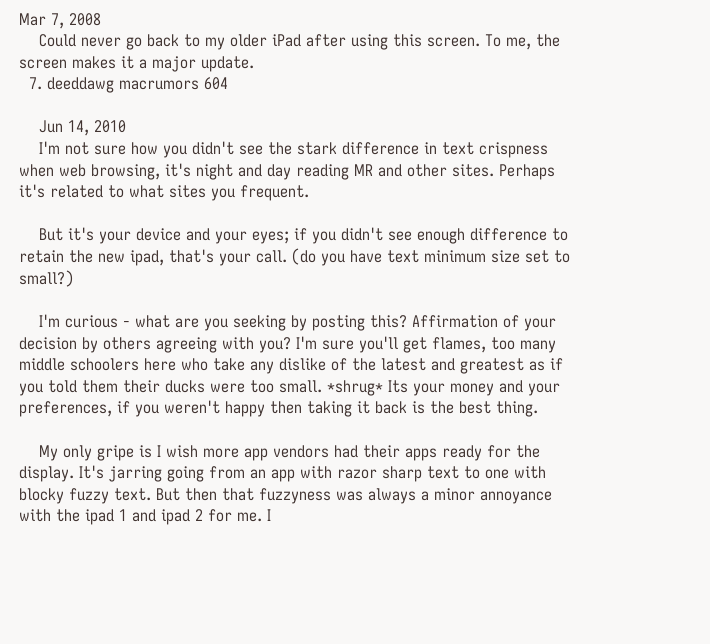Mar 7, 2008
    Could never go back to my older iPad after using this screen. To me, the screen makes it a major update.
  7. deeddawg macrumors 604

    Jun 14, 2010
    I'm not sure how you didn't see the stark difference in text crispness when web browsing, it's night and day reading MR and other sites. Perhaps it's related to what sites you frequent.

    But it's your device and your eyes; if you didn't see enough difference to retain the new ipad, that's your call. (do you have text minimum size set to small?)

    I'm curious - what are you seeking by posting this? Affirmation of your decision by others agreeing with you? I'm sure you'll get flames, too many middle schoolers here who take any dislike of the latest and greatest as if you told them their ducks were too small. *shrug* Its your money and your preferences, if you weren't happy then taking it back is the best thing.

    My only gripe is I wish more app vendors had their apps ready for the display. It's jarring going from an app with razor sharp text to one with blocky fuzzy text. But then that fuzzyness was always a minor annoyance with the ipad 1 and ipad 2 for me. I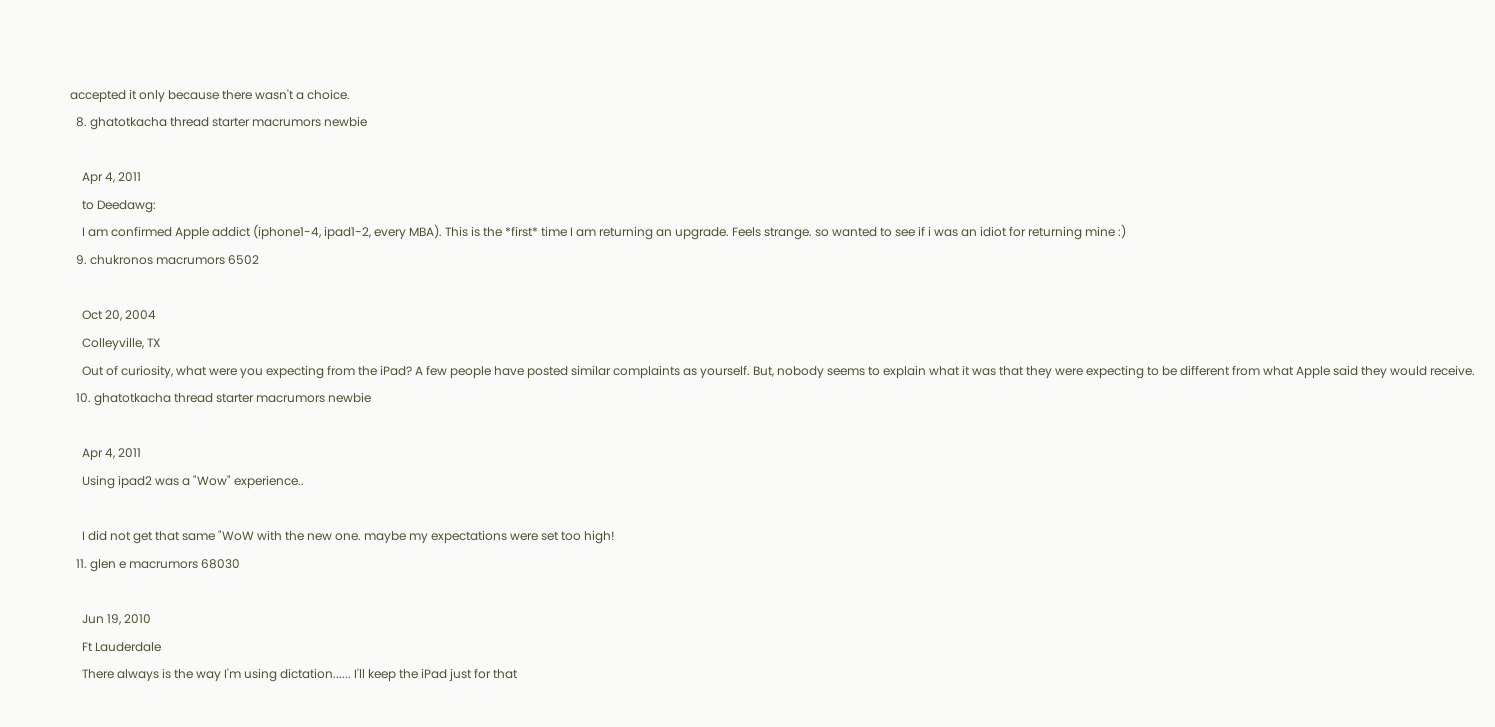accepted it only because there wasn't a choice.
  8. ghatotkacha thread starter macrumors newbie

    Apr 4, 2011
    to Deedawg:
    I am confirmed Apple addict (iphone1-4, ipad1-2, every MBA). This is the *first* time I am returning an upgrade. Feels strange. so wanted to see if i was an idiot for returning mine :)
  9. chukronos macrumors 6502

    Oct 20, 2004
    Colleyville, TX
    Out of curiosity, what were you expecting from the iPad? A few people have posted similar complaints as yourself. But, nobody seems to explain what it was that they were expecting to be different from what Apple said they would receive.
  10. ghatotkacha thread starter macrumors newbie

    Apr 4, 2011
    Using ipad2 was a "Wow" experience..

    I did not get that same "WoW with the new one. maybe my expectations were set too high!
  11. glen e macrumors 68030

    Jun 19, 2010
    Ft Lauderdale
    There always is the way I'm using dictation...... I'll keep the iPad just for that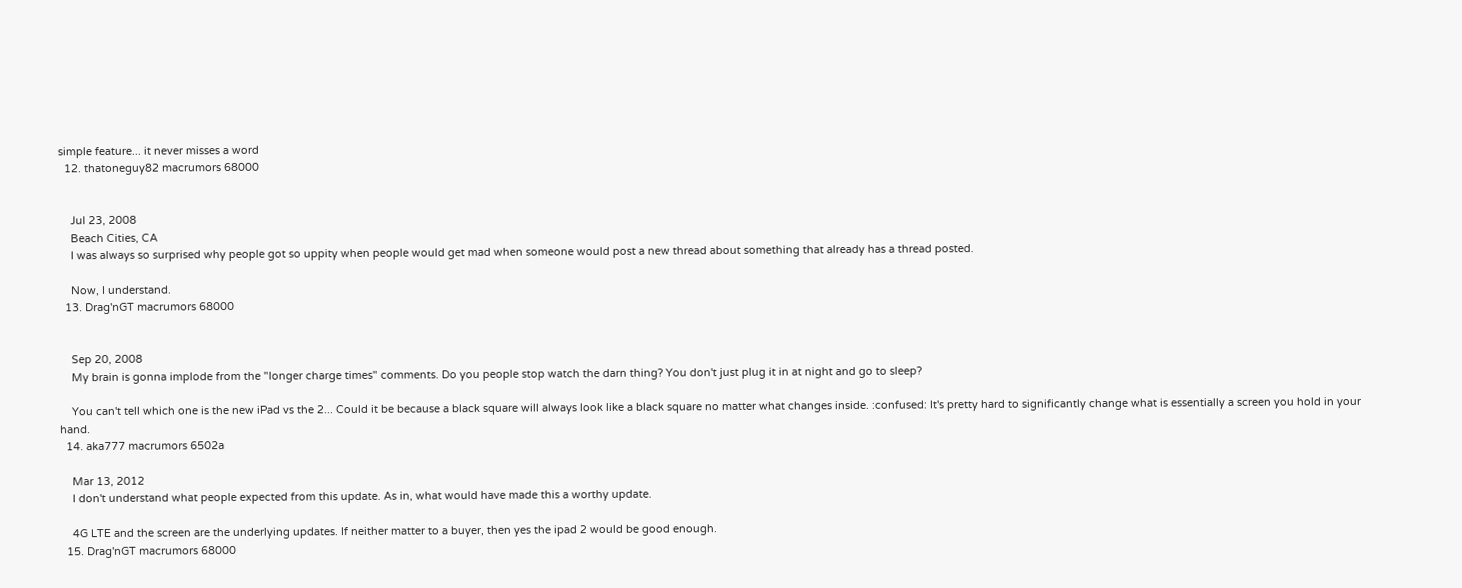simple feature... it never misses a word
  12. thatoneguy82 macrumors 68000


    Jul 23, 2008
    Beach Cities, CA
    I was always so surprised why people got so uppity when people would get mad when someone would post a new thread about something that already has a thread posted.

    Now, I understand.
  13. Drag'nGT macrumors 68000


    Sep 20, 2008
    My brain is gonna implode from the "longer charge times" comments. Do you people stop watch the darn thing? You don't just plug it in at night and go to sleep?

    You can't tell which one is the new iPad vs the 2... Could it be because a black square will always look like a black square no matter what changes inside. :confused: It's pretty hard to significantly change what is essentially a screen you hold in your hand.
  14. aka777 macrumors 6502a

    Mar 13, 2012
    I don't understand what people expected from this update. As in, what would have made this a worthy update.

    4G LTE and the screen are the underlying updates. If neither matter to a buyer, then yes the ipad 2 would be good enough.
  15. Drag'nGT macrumors 68000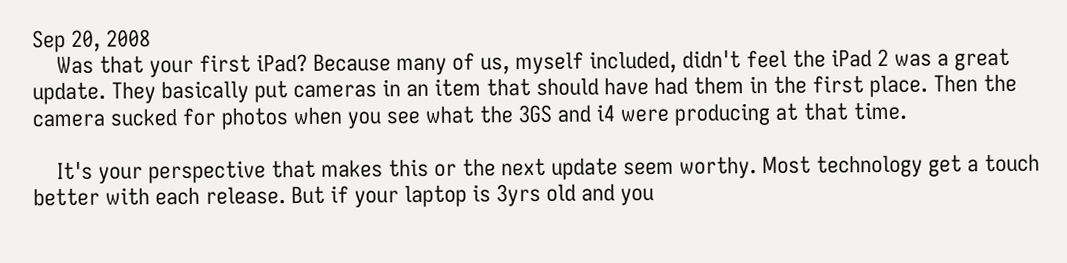Sep 20, 2008
    Was that your first iPad? Because many of us, myself included, didn't feel the iPad 2 was a great update. They basically put cameras in an item that should have had them in the first place. Then the camera sucked for photos when you see what the 3GS and i4 were producing at that time.

    It's your perspective that makes this or the next update seem worthy. Most technology get a touch better with each release. But if your laptop is 3yrs old and you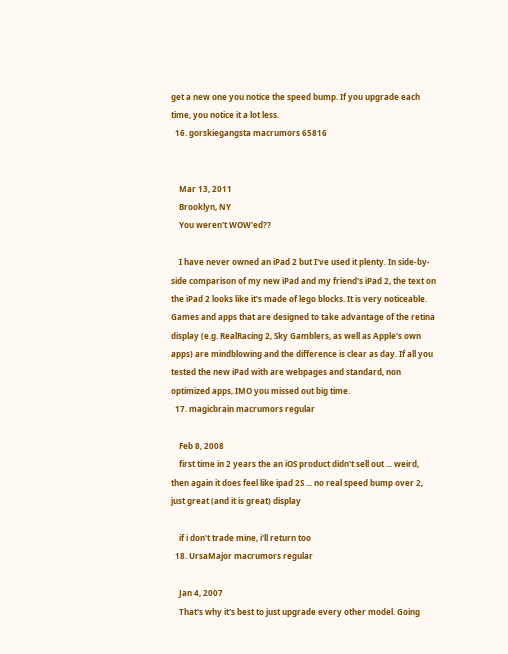get a new one you notice the speed bump. If you upgrade each time, you notice it a lot less.
  16. gorskiegangsta macrumors 65816


    Mar 13, 2011
    Brooklyn, NY
    You weren't WOW'ed??

    I have never owned an iPad 2 but I've used it plenty. In side-by-side comparison of my new iPad and my friend's iPad 2, the text on the iPad 2 looks like it's made of lego blocks. It is very noticeable. Games and apps that are designed to take advantage of the retina display (e.g. RealRacing 2, Sky Gamblers, as well as Apple's own apps) are mindblowing and the difference is clear as day. If all you tested the new iPad with are webpages and standard, non optimized apps, IMO you missed out big time.
  17. magicbrain macrumors regular

    Feb 8, 2008
    first time in 2 years the an iOS product didn't sell out ... weird, then again it does feel like ipad 2S ... no real speed bump over 2, just great (and it is great) display

    if i don't trade mine, i'll return too
  18. UrsaMajor macrumors regular

    Jan 4, 2007
    That's why it's best to just upgrade every other model. Going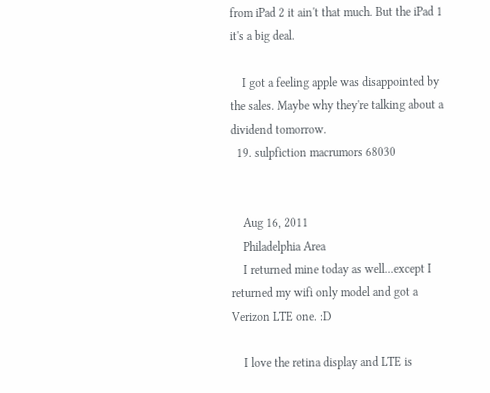from iPad 2 it ain't that much. But the iPad 1 it's a big deal.

    I got a feeling apple was disappointed by the sales. Maybe why they're talking about a dividend tomorrow.
  19. sulpfiction macrumors 68030


    Aug 16, 2011
    Philadelphia Area
    I returned mine today as well...except I returned my wifi only model and got a Verizon LTE one. :D

    I love the retina display and LTE is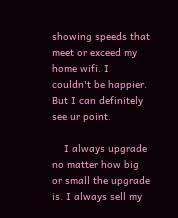showing speeds that meet or exceed my home wifi. I couldn't be happier. But I can definitely see ur point.

    I always upgrade no matter how big or small the upgrade is. I always sell my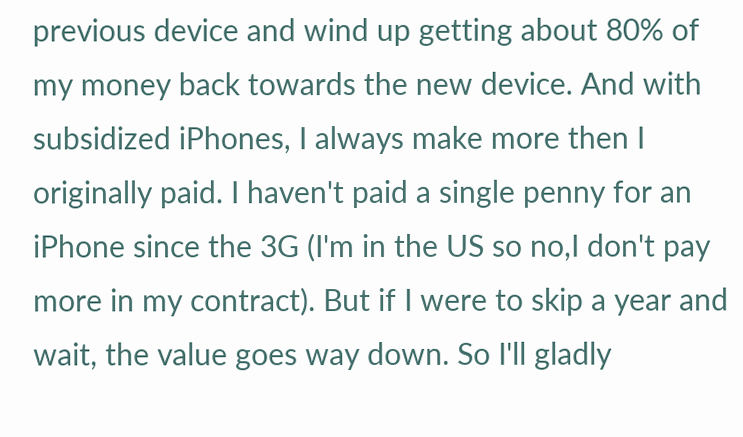previous device and wind up getting about 80% of my money back towards the new device. And with subsidized iPhones, I always make more then I originally paid. I haven't paid a single penny for an iPhone since the 3G (I'm in the US so no,I don't pay more in my contract). But if I were to skip a year and wait, the value goes way down. So I'll gladly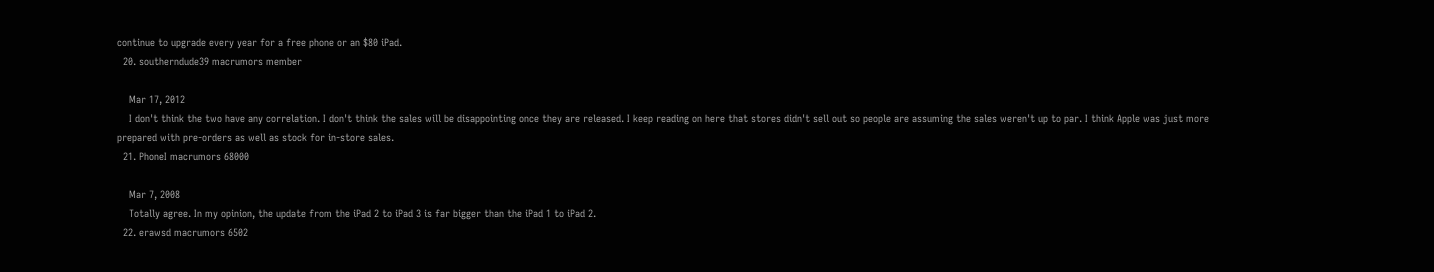continue to upgrade every year for a free phone or an $80 iPad.
  20. southerndude39 macrumors member

    Mar 17, 2012
    I don't think the two have any correlation. I don't think the sales will be disappointing once they are released. I keep reading on here that stores didn't sell out so people are assuming the sales weren't up to par. I think Apple was just more prepared with pre-orders as well as stock for in-store sales.
  21. PhoneI macrumors 68000

    Mar 7, 2008
    Totally agree. In my opinion, the update from the iPad 2 to iPad 3 is far bigger than the iPad 1 to iPad 2.
  22. erawsd macrumors 6502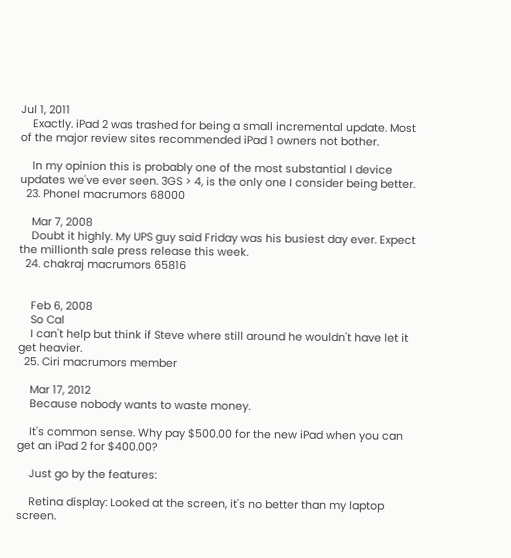Jul 1, 2011
    Exactly. iPad 2 was trashed for being a small incremental update. Most of the major review sites recommended iPad 1 owners not bother.

    In my opinion this is probably one of the most substantial I device updates we've ever seen. 3GS > 4, is the only one I consider being better.
  23. PhoneI macrumors 68000

    Mar 7, 2008
    Doubt it highly. My UPS guy said Friday was his busiest day ever. Expect the millionth sale press release this week.
  24. chakraj macrumors 65816


    Feb 6, 2008
    So Cal
    I can't help but think if Steve where still around he wouldn't have let it get heavier.
  25. Ciri macrumors member

    Mar 17, 2012
    Because nobody wants to waste money.

    It's common sense. Why pay $500.00 for the new iPad when you can get an iPad 2 for $400.00?

    Just go by the features:

    Retina display: Looked at the screen, it's no better than my laptop screen.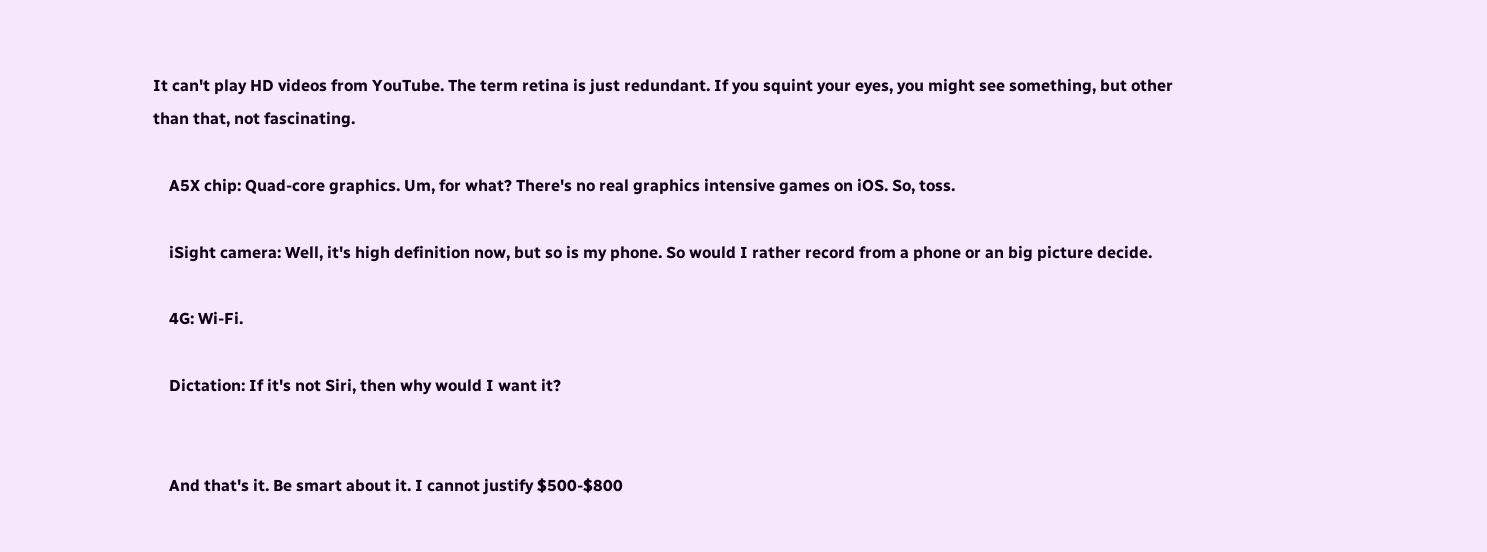It can't play HD videos from YouTube. The term retina is just redundant. If you squint your eyes, you might see something, but other than that, not fascinating.

    A5X chip: Quad-core graphics. Um, for what? There's no real graphics intensive games on iOS. So, toss.

    iSight camera: Well, it's high definition now, but so is my phone. So would I rather record from a phone or an big picture decide.

    4G: Wi-Fi.

    Dictation: If it's not Siri, then why would I want it?


    And that's it. Be smart about it. I cannot justify $500-$800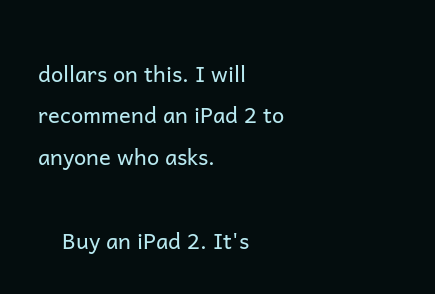dollars on this. I will recommend an iPad 2 to anyone who asks.

    Buy an iPad 2. It's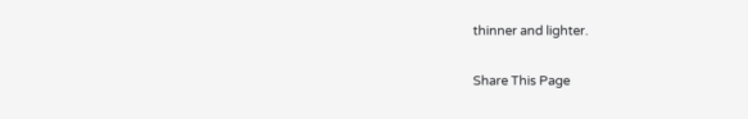thinner and lighter.

Share This Page